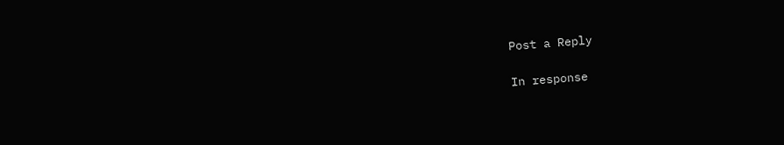Post a Reply

In response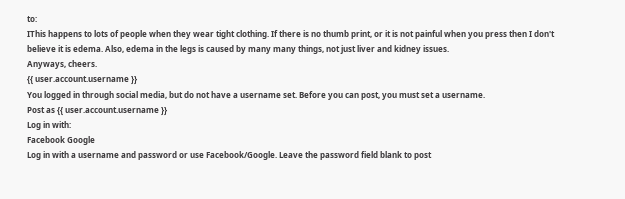to:
IThis happens to lots of people when they wear tight clothing. If there is no thumb print, or it is not painful when you press then I don't believe it is edema. Also, edema in the legs is caused by many many things, not just liver and kidney issues.
Anyways, cheers.
{{ user.account.username }}
You logged in through social media, but do not have a username set. Before you can post, you must set a username.
Post as {{ user.account.username }}
Log in with:
Facebook Google
Log in with a username and password or use Facebook/Google. Leave the password field blank to post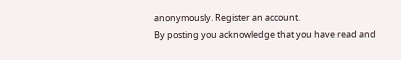anonymously. Register an account.
By posting you acknowledge that you have read and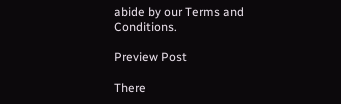abide by our Terms and Conditions.

Preview Post

There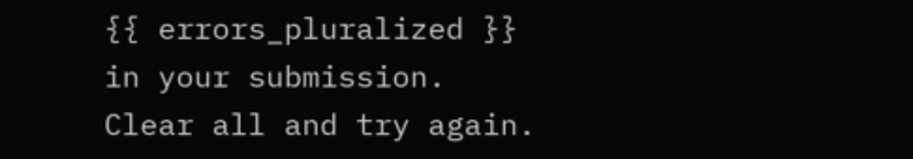{{ errors_pluralized }} in your submission. Clear all and try again.